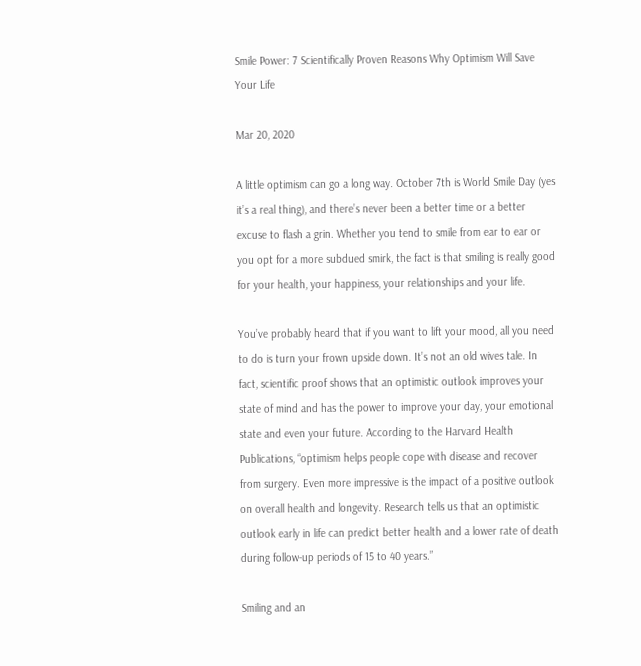Smile Power: 7 Scientifically Proven Reasons Why Optimism Will Save Your Life

Mar 20, 2020

A little optimism can go a long way. October 7th is World Smile Day (yes it’s a real thing), and there’s never been a better time or a better excuse to flash a grin. Whether you tend to smile from ear to ear or you opt for a more subdued smirk, the fact is that smiling is really good for your health, your happiness, your relationships and your life.

You’ve probably heard that if you want to lift your mood, all you need to do is turn your frown upside down. It’s not an old wives tale. In fact, scientific proof shows that an optimistic outlook improves your state of mind and has the power to improve your day, your emotional state and even your future. According to the Harvard Health Publications, “optimism helps people cope with disease and recover from surgery. Even more impressive is the impact of a positive outlook on overall health and longevity. Research tells us that an optimistic outlook early in life can predict better health and a lower rate of death during follow-up periods of 15 to 40 years.”

Smiling and an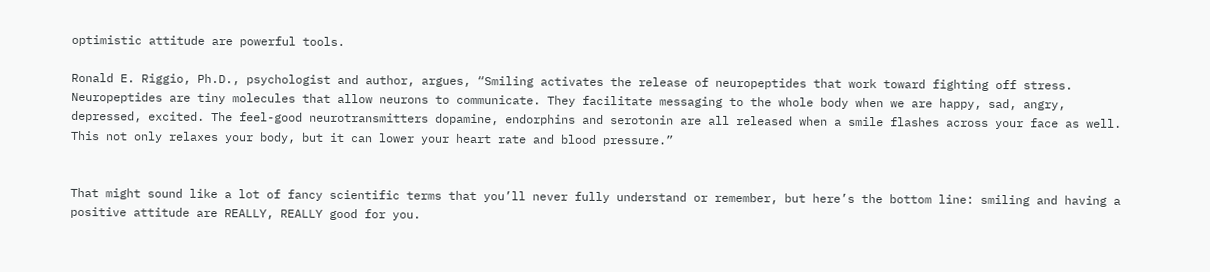optimistic attitude are powerful tools.

Ronald E. Riggio, Ph.D., psychologist and author, argues, “Smiling activates the release of neuropeptides that work toward fighting off stress. Neuropeptides are tiny molecules that allow neurons to communicate. They facilitate messaging to the whole body when we are happy, sad, angry, depressed, excited. The feel-good neurotransmitters dopamine, endorphins and serotonin are all released when a smile flashes across your face as well. This not only relaxes your body, but it can lower your heart rate and blood pressure.”


That might sound like a lot of fancy scientific terms that you’ll never fully understand or remember, but here’s the bottom line: smiling and having a positive attitude are REALLY, REALLY good for you.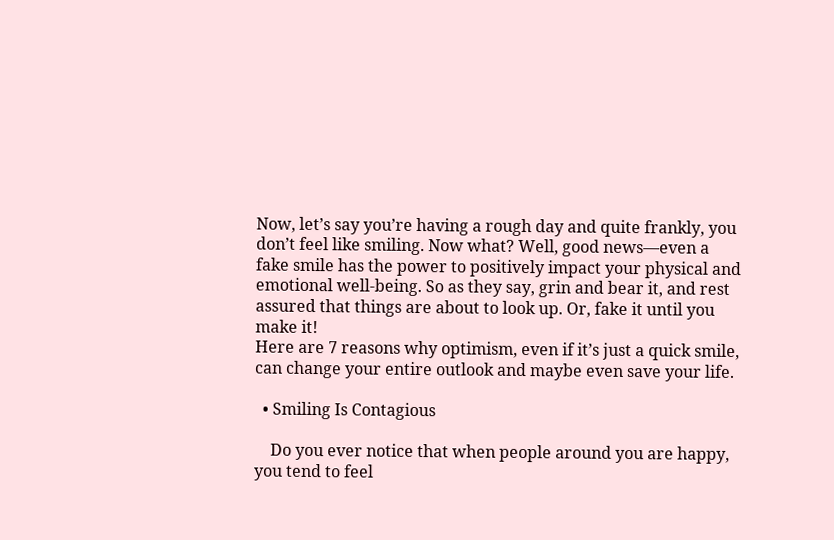Now, let’s say you’re having a rough day and quite frankly, you don’t feel like smiling. Now what? Well, good news—even a fake smile has the power to positively impact your physical and emotional well-being. So as they say, grin and bear it, and rest assured that things are about to look up. Or, fake it until you make it!
Here are 7 reasons why optimism, even if it’s just a quick smile, can change your entire outlook and maybe even save your life.

  • Smiling Is Contagious

    Do you ever notice that when people around you are happy, you tend to feel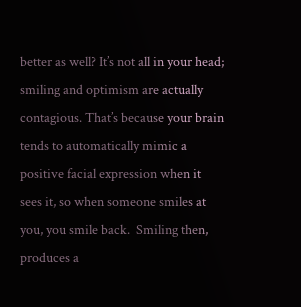better as well? It’s not all in your head; smiling and optimism are actually contagious. That’s because your brain tends to automatically mimic a positive facial expression when it sees it, so when someone smiles at you, you smile back.  Smiling then, produces a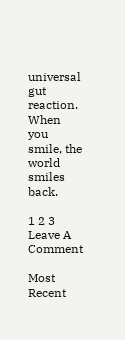universal gut reaction. When you smile, the world smiles back.

1 2 3
Leave A Comment

Most Recent